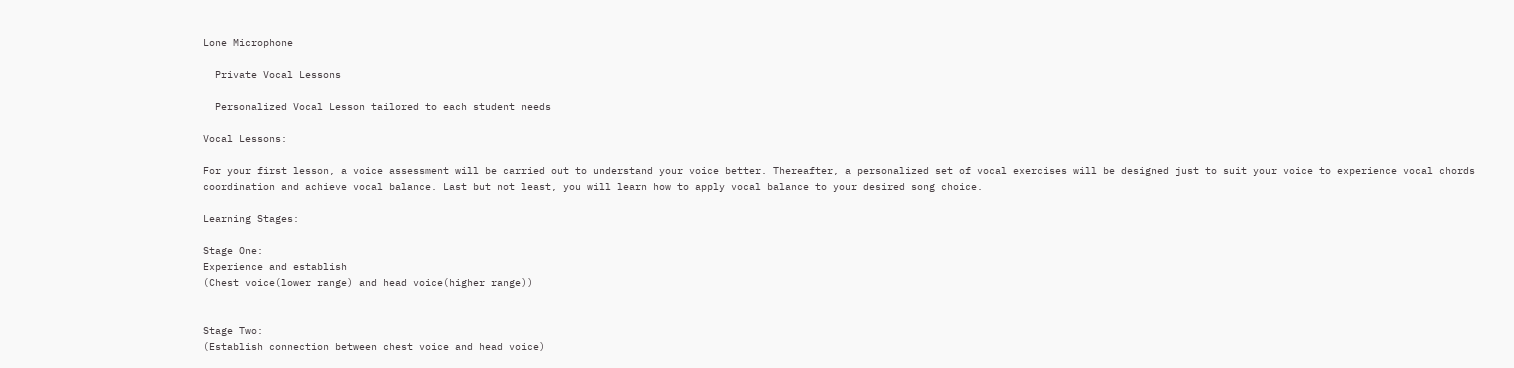Lone Microphone

  Private Vocal Lessons

  Personalized Vocal Lesson tailored to each student needs

Vocal Lessons:

For your first lesson, a voice assessment will be carried out to understand your voice better. Thereafter, a personalized set of vocal exercises will be designed just to suit your voice to experience vocal chords coordination and achieve vocal balance. Last but not least, you will learn how to apply vocal balance to your desired song choice.

Learning Stages:

Stage One:
Experience and establish
(Chest voice(lower range) and head voice(higher range))


Stage Two:
(Establish connection between chest voice and head voice)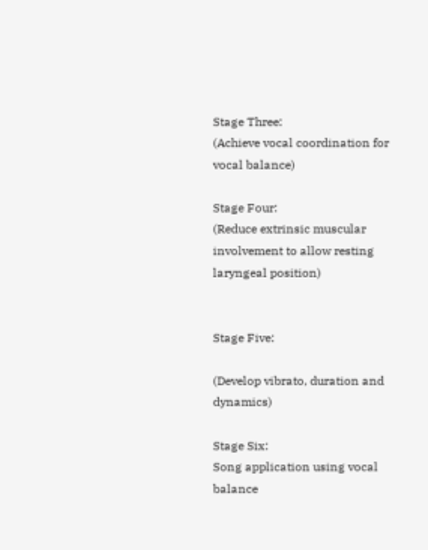Stage Three:
(Achieve vocal coordination for vocal balance)

Stage Four:
(Reduce extrinsic muscular involvement to allow resting laryngeal position)


Stage Five:

(Develop vibrato, duration and dynamics)

Stage Six:
Song application using vocal balance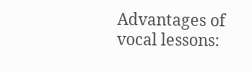Advantages of vocal lessons: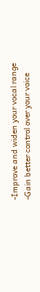-Improve and widen your vocal range
-Gain better control over your voice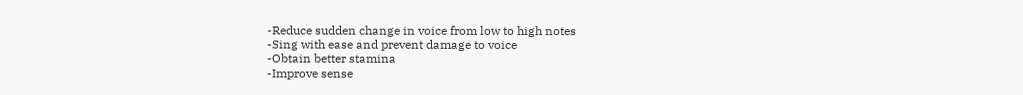-Reduce sudden change in voice from low to high notes
-Sing with ease and prevent damage to voice
-Obtain better stamina
-Improve sense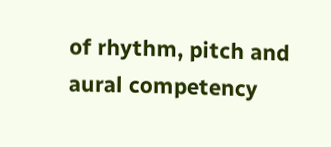of rhythm, pitch and aural competency